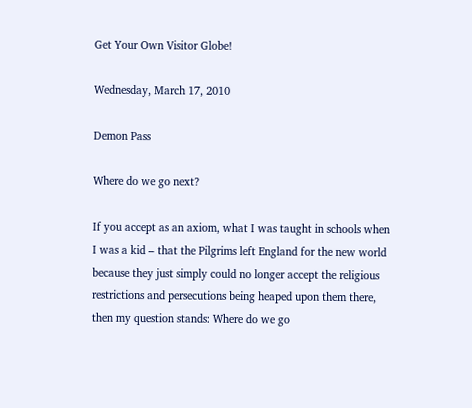Get Your Own Visitor Globe!

Wednesday, March 17, 2010

Demon Pass

Where do we go next?

If you accept as an axiom, what I was taught in schools when I was a kid – that the Pilgrims left England for the new world because they just simply could no longer accept the religious restrictions and persecutions being heaped upon them there, then my question stands: Where do we go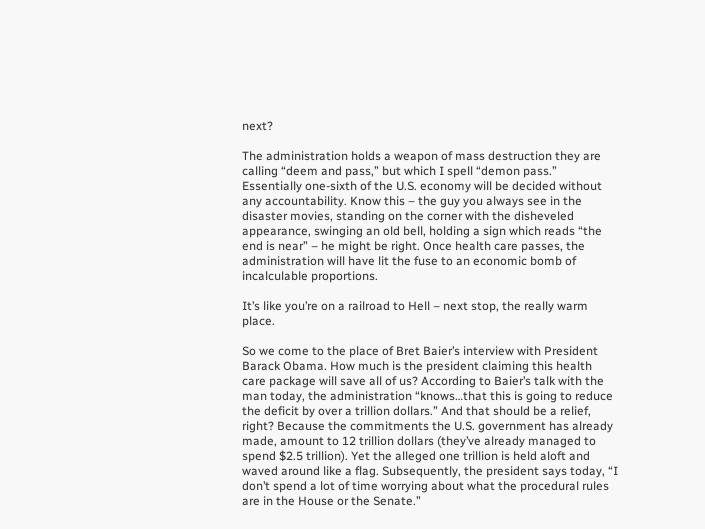next?

The administration holds a weapon of mass destruction they are calling “deem and pass,” but which I spell “demon pass.” Essentially one-sixth of the U.S. economy will be decided without any accountability. Know this – the guy you always see in the disaster movies, standing on the corner with the disheveled appearance, swinging an old bell, holding a sign which reads “the end is near” – he might be right. Once health care passes, the administration will have lit the fuse to an economic bomb of incalculable proportions.

It’s like you’re on a railroad to Hell – next stop, the really warm place.

So we come to the place of Bret Baier’s interview with President Barack Obama. How much is the president claiming this health care package will save all of us? According to Baier’s talk with the man today, the administration “knows…that this is going to reduce the deficit by over a trillion dollars.” And that should be a relief, right? Because the commitments the U.S. government has already made, amount to 12 trillion dollars (they’ve already managed to spend $2.5 trillion). Yet the alleged one trillion is held aloft and waved around like a flag. Subsequently, the president says today, “I don’t spend a lot of time worrying about what the procedural rules are in the House or the Senate.”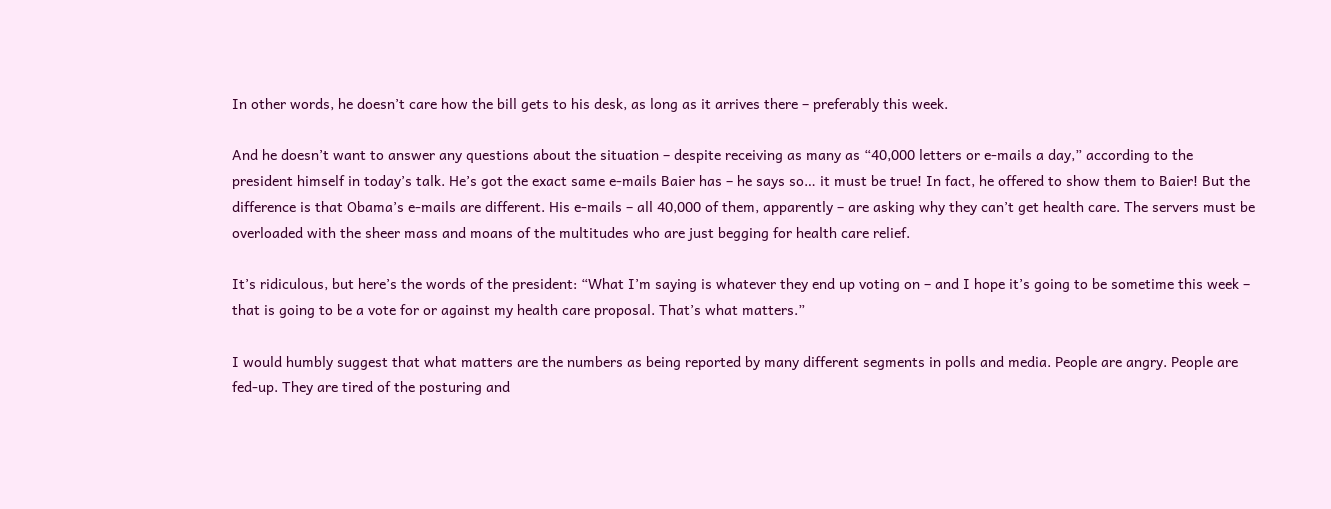In other words, he doesn’t care how the bill gets to his desk, as long as it arrives there – preferably this week.

And he doesn’t want to answer any questions about the situation – despite receiving as many as “40,000 letters or e-mails a day,” according to the president himself in today’s talk. He’s got the exact same e-mails Baier has – he says so… it must be true! In fact, he offered to show them to Baier! But the difference is that Obama’s e-mails are different. His e-mails – all 40,000 of them, apparently – are asking why they can’t get health care. The servers must be overloaded with the sheer mass and moans of the multitudes who are just begging for health care relief.

It’s ridiculous, but here’s the words of the president: “What I’m saying is whatever they end up voting on – and I hope it’s going to be sometime this week – that is going to be a vote for or against my health care proposal. That’s what matters.”

I would humbly suggest that what matters are the numbers as being reported by many different segments in polls and media. People are angry. People are fed-up. They are tired of the posturing and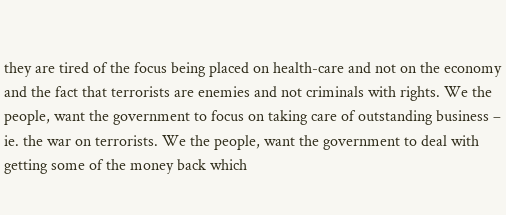they are tired of the focus being placed on health-care and not on the economy and the fact that terrorists are enemies and not criminals with rights. We the people, want the government to focus on taking care of outstanding business – ie. the war on terrorists. We the people, want the government to deal with getting some of the money back which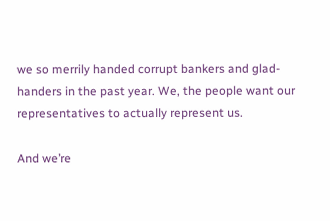we so merrily handed corrupt bankers and glad-handers in the past year. We, the people want our representatives to actually represent us.

And we’re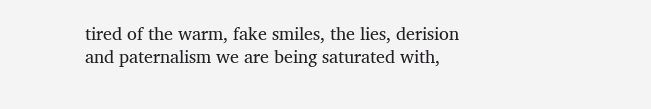tired of the warm, fake smiles, the lies, derision and paternalism we are being saturated with,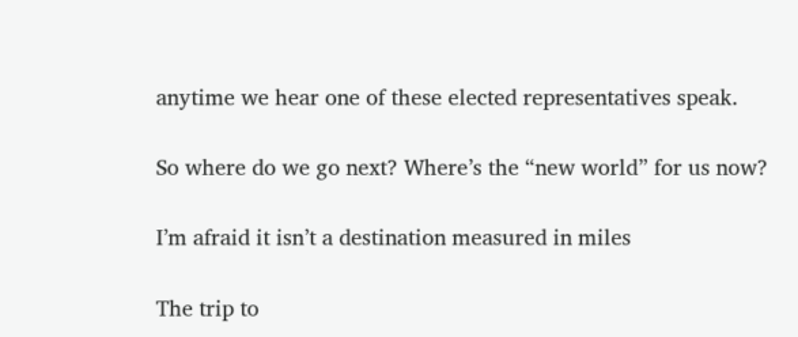anytime we hear one of these elected representatives speak.

So where do we go next? Where’s the “new world” for us now?

I’m afraid it isn’t a destination measured in miles

The trip to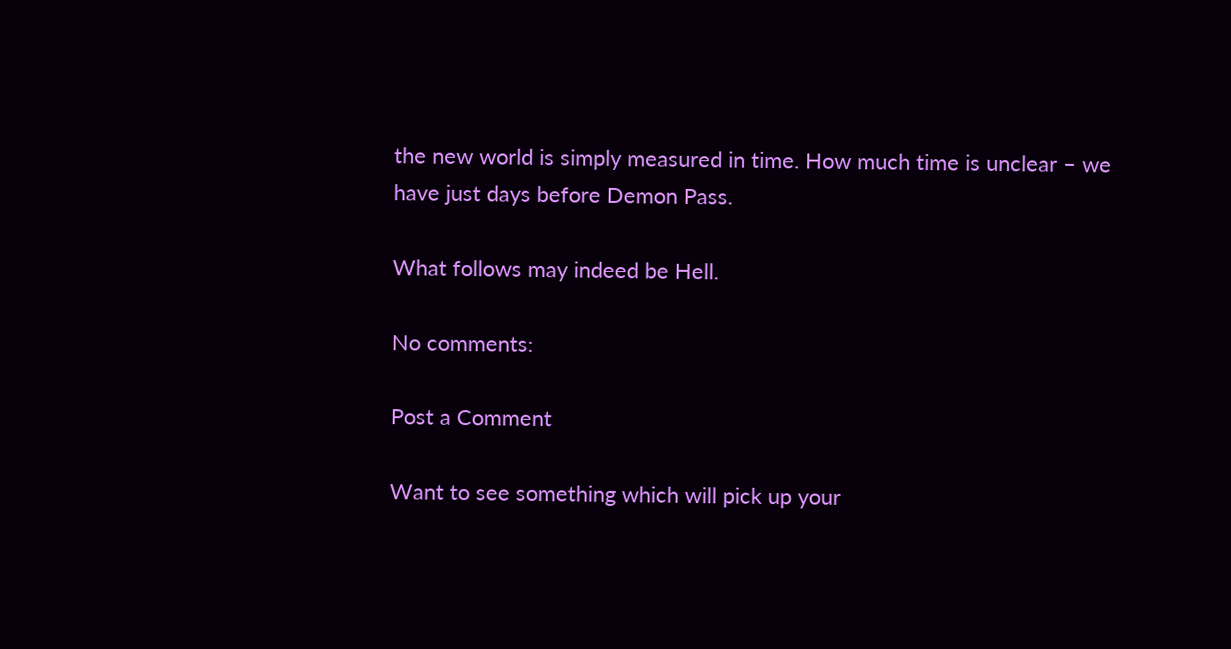the new world is simply measured in time. How much time is unclear – we have just days before Demon Pass.

What follows may indeed be Hell.

No comments:

Post a Comment

Want to see something which will pick up your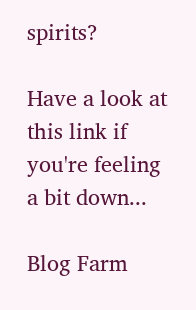spirits?

Have a look at this link if you're feeling a bit down...

Blog Farm